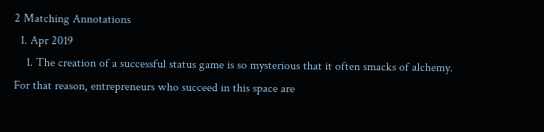2 Matching Annotations
  1. Apr 2019
    1. The creation of a successful status game is so mysterious that it often smacks of alchemy. For that reason, entrepreneurs who succeed in this space are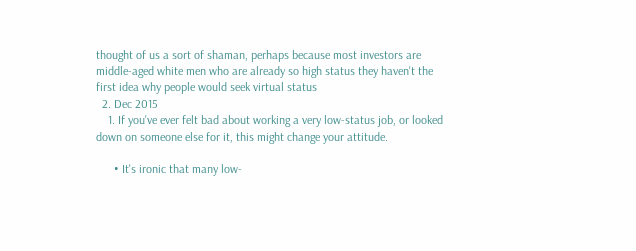thought of us a sort of shaman, perhaps because most investors are middle-aged white men who are already so high status they haven't the first idea why people would seek virtual status
  2. Dec 2015
    1. If you've ever felt bad about working a very low-status job, or looked down on someone else for it, this might change your attitude.

      • It's ironic that many low-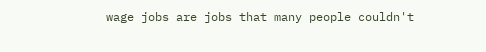wage jobs are jobs that many people couldn't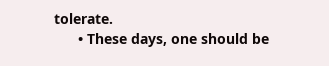tolerate.
      • These days, one should be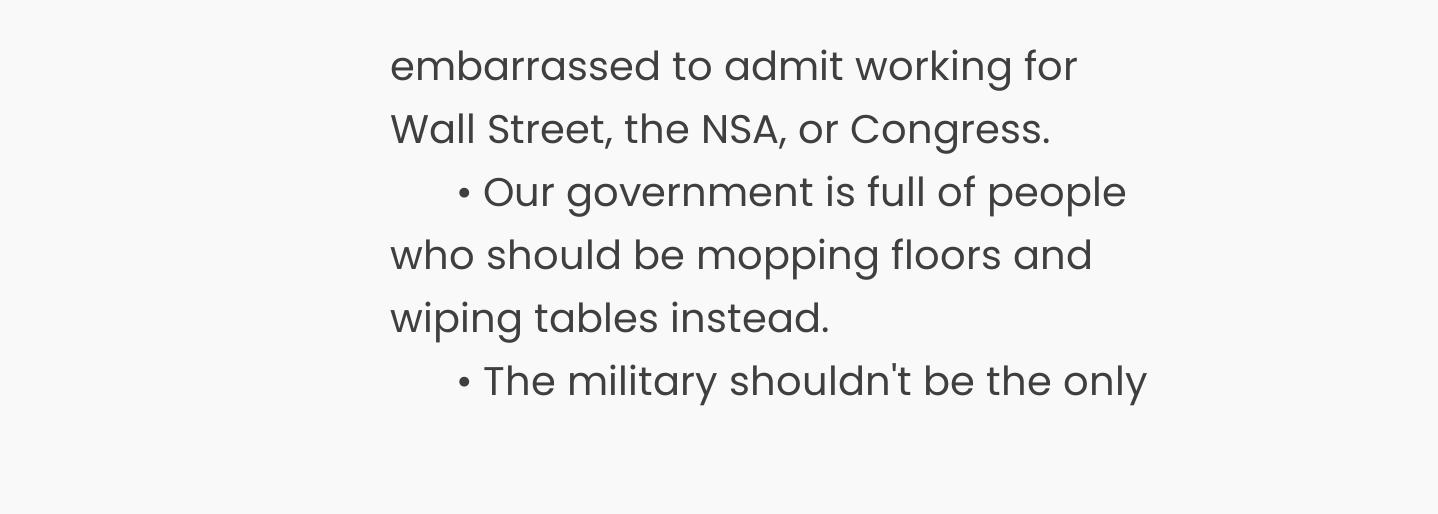embarrassed to admit working for Wall Street, the NSA, or Congress.
      • Our government is full of people who should be mopping floors and wiping tables instead.
      • The military shouldn't be the only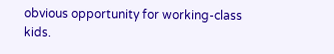obvious opportunity for working-class kids.